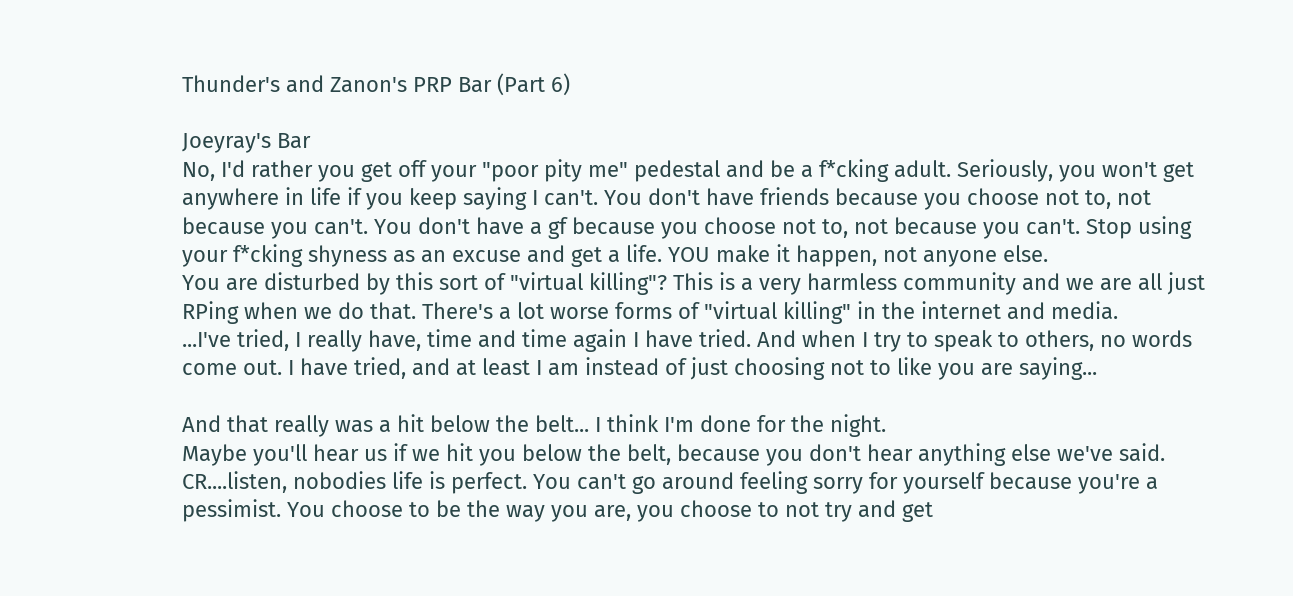Thunder's and Zanon's PRP Bar (Part 6)

Joeyray's Bar
No, I'd rather you get off your "poor pity me" pedestal and be a f*cking adult. Seriously, you won't get anywhere in life if you keep saying I can't. You don't have friends because you choose not to, not because you can't. You don't have a gf because you choose not to, not because you can't. Stop using your f*cking shyness as an excuse and get a life. YOU make it happen, not anyone else.
You are disturbed by this sort of "virtual killing"? This is a very harmless community and we are all just RPing when we do that. There's a lot worse forms of "virtual killing" in the internet and media.
...I've tried, I really have, time and time again I have tried. And when I try to speak to others, no words come out. I have tried, and at least I am instead of just choosing not to like you are saying...

And that really was a hit below the belt... I think I'm done for the night.
Maybe you'll hear us if we hit you below the belt, because you don't hear anything else we've said.
CR....listen, nobodies life is perfect. You can't go around feeling sorry for yourself because you're a pessimist. You choose to be the way you are, you choose to not try and get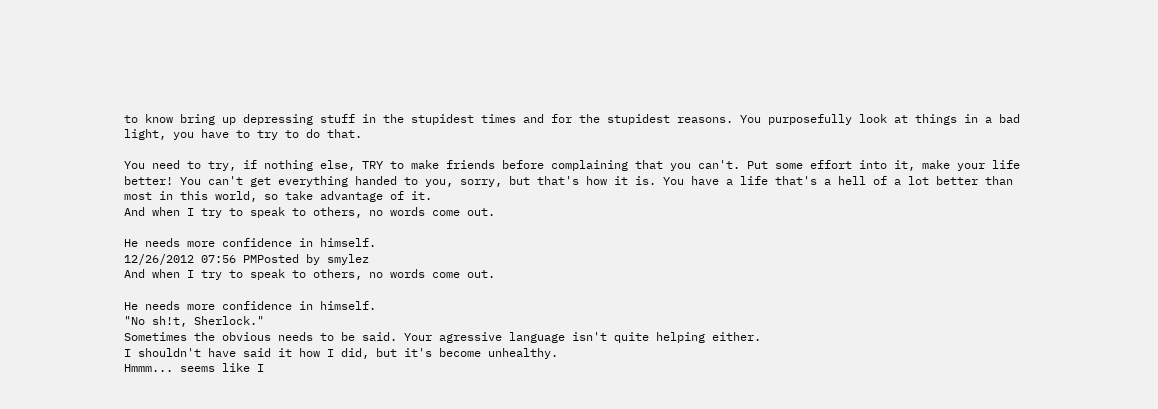to know bring up depressing stuff in the stupidest times and for the stupidest reasons. You purposefully look at things in a bad light, you have to try to do that.

You need to try, if nothing else, TRY to make friends before complaining that you can't. Put some effort into it, make your life better! You can't get everything handed to you, sorry, but that's how it is. You have a life that's a hell of a lot better than most in this world, so take advantage of it.
And when I try to speak to others, no words come out.

He needs more confidence in himself.
12/26/2012 07:56 PMPosted by smylez
And when I try to speak to others, no words come out.

He needs more confidence in himself.
"No sh!t, Sherlock."
Sometimes the obvious needs to be said. Your agressive language isn't quite helping either.
I shouldn't have said it how I did, but it's become unhealthy.
Hmmm... seems like I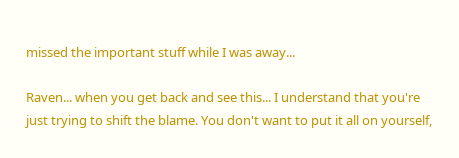missed the important stuff while I was away...

Raven... when you get back and see this... I understand that you're just trying to shift the blame. You don't want to put it all on yourself,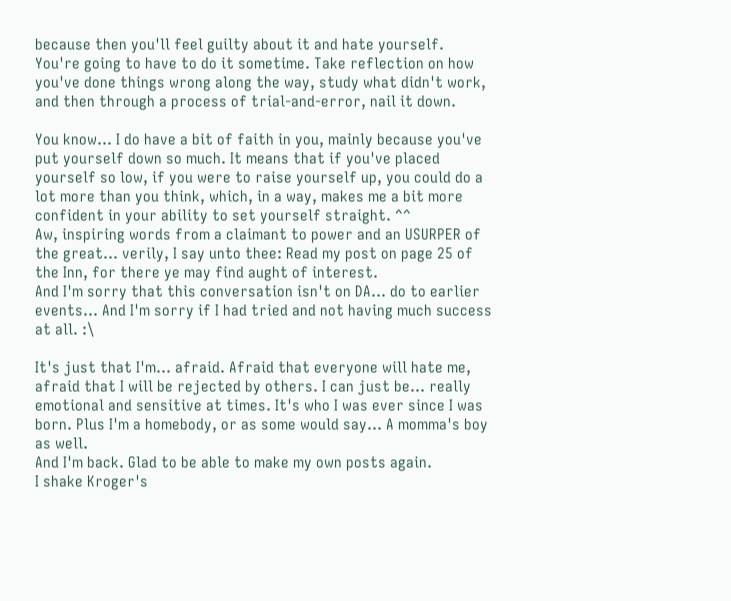because then you'll feel guilty about it and hate yourself.
You're going to have to do it sometime. Take reflection on how you've done things wrong along the way, study what didn't work, and then through a process of trial-and-error, nail it down.

You know... I do have a bit of faith in you, mainly because you've put yourself down so much. It means that if you've placed yourself so low, if you were to raise yourself up, you could do a lot more than you think, which, in a way, makes me a bit more confident in your ability to set yourself straight. ^^
Aw, inspiring words from a claimant to power and an USURPER of the great... verily, I say unto thee: Read my post on page 25 of the Inn, for there ye may find aught of interest.
And I'm sorry that this conversation isn't on DA... do to earlier events... And I'm sorry if I had tried and not having much success at all. :\

It's just that I'm... afraid. Afraid that everyone will hate me, afraid that I will be rejected by others. I can just be... really emotional and sensitive at times. It's who I was ever since I was born. Plus I'm a homebody, or as some would say... A momma's boy as well.
And I'm back. Glad to be able to make my own posts again.
I shake Kroger's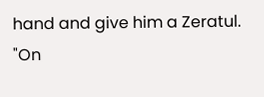hand and give him a Zeratul. "On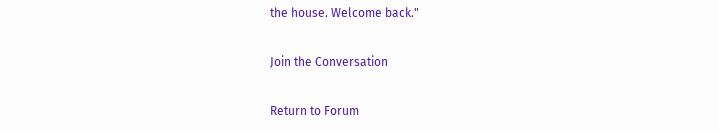the house. Welcome back."

Join the Conversation

Return to Forum